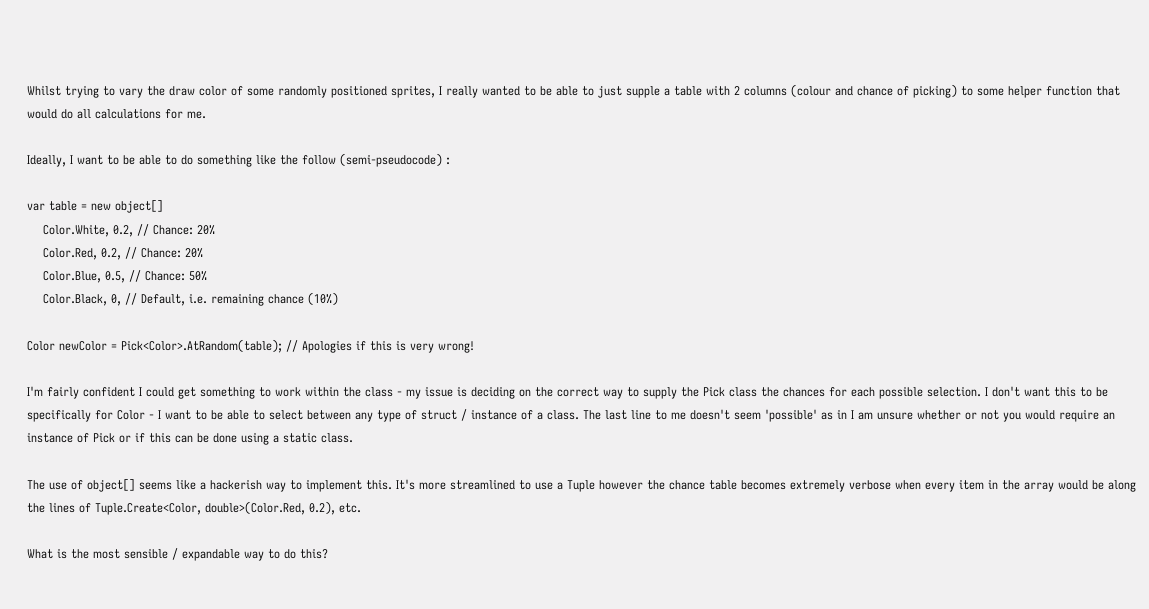Whilst trying to vary the draw color of some randomly positioned sprites, I really wanted to be able to just supple a table with 2 columns (colour and chance of picking) to some helper function that would do all calculations for me.

Ideally, I want to be able to do something like the follow (semi-pseudocode) :

var table = new object[]
    Color.White, 0.2, // Chance: 20%
    Color.Red, 0.2, // Chance: 20%
    Color.Blue, 0.5, // Chance: 50%
    Color.Black, 0, // Default, i.e. remaining chance (10%)

Color newColor = Pick<Color>.AtRandom(table); // Apologies if this is very wrong!

I'm fairly confident I could get something to work within the class - my issue is deciding on the correct way to supply the Pick class the chances for each possible selection. I don't want this to be specifically for Color - I want to be able to select between any type of struct / instance of a class. The last line to me doesn't seem 'possible' as in I am unsure whether or not you would require an instance of Pick or if this can be done using a static class.

The use of object[] seems like a hackerish way to implement this. It's more streamlined to use a Tuple however the chance table becomes extremely verbose when every item in the array would be along the lines of Tuple.Create<Color, double>(Color.Red, 0.2), etc.

What is the most sensible / expandable way to do this?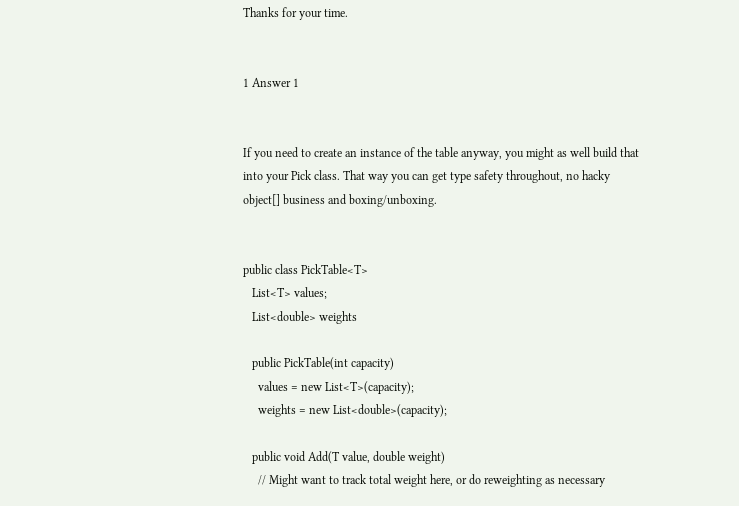Thanks for your time.


1 Answer 1


If you need to create an instance of the table anyway, you might as well build that into your Pick class. That way you can get type safety throughout, no hacky object[] business and boxing/unboxing.


public class PickTable<T>
   List<T> values;
   List<double> weights

   public PickTable(int capacity)
     values = new List<T>(capacity);
     weights = new List<double>(capacity);

   public void Add(T value, double weight)
     // Might want to track total weight here, or do reweighting as necessary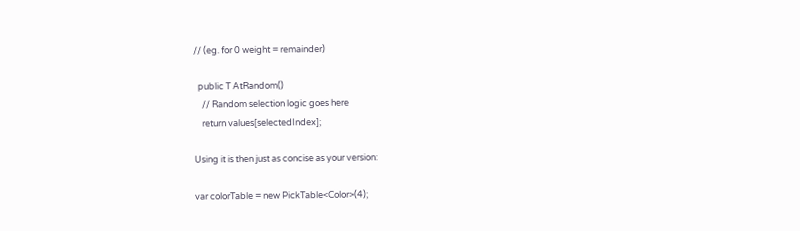// (eg. for 0 weight = remainder)

  public T AtRandom()
    // Random selection logic goes here
    return values[selectedIndex];

Using it is then just as concise as your version:

var colorTable = new PickTable<Color>(4);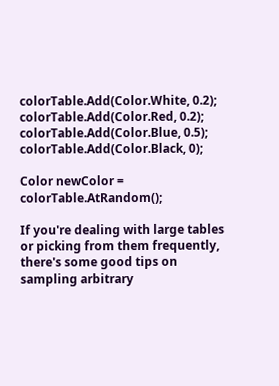colorTable.Add(Color.White, 0.2);
colorTable.Add(Color.Red, 0.2);
colorTable.Add(Color.Blue, 0.5);
colorTable.Add(Color.Black, 0);

Color newColor = colorTable.AtRandom();

If you're dealing with large tables or picking from them frequently, there's some good tips on sampling arbitrary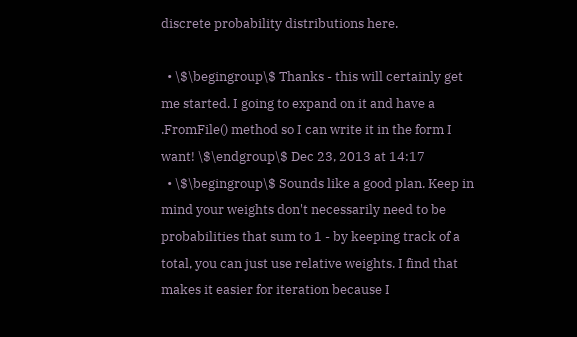discrete probability distributions here.

  • \$\begingroup\$ Thanks - this will certainly get me started. I going to expand on it and have a .FromFile() method so I can write it in the form I want! \$\endgroup\$ Dec 23, 2013 at 14:17
  • \$\begingroup\$ Sounds like a good plan. Keep in mind your weights don't necessarily need to be probabilities that sum to 1 - by keeping track of a total, you can just use relative weights. I find that makes it easier for iteration because I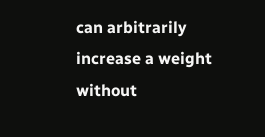can arbitrarily increase a weight without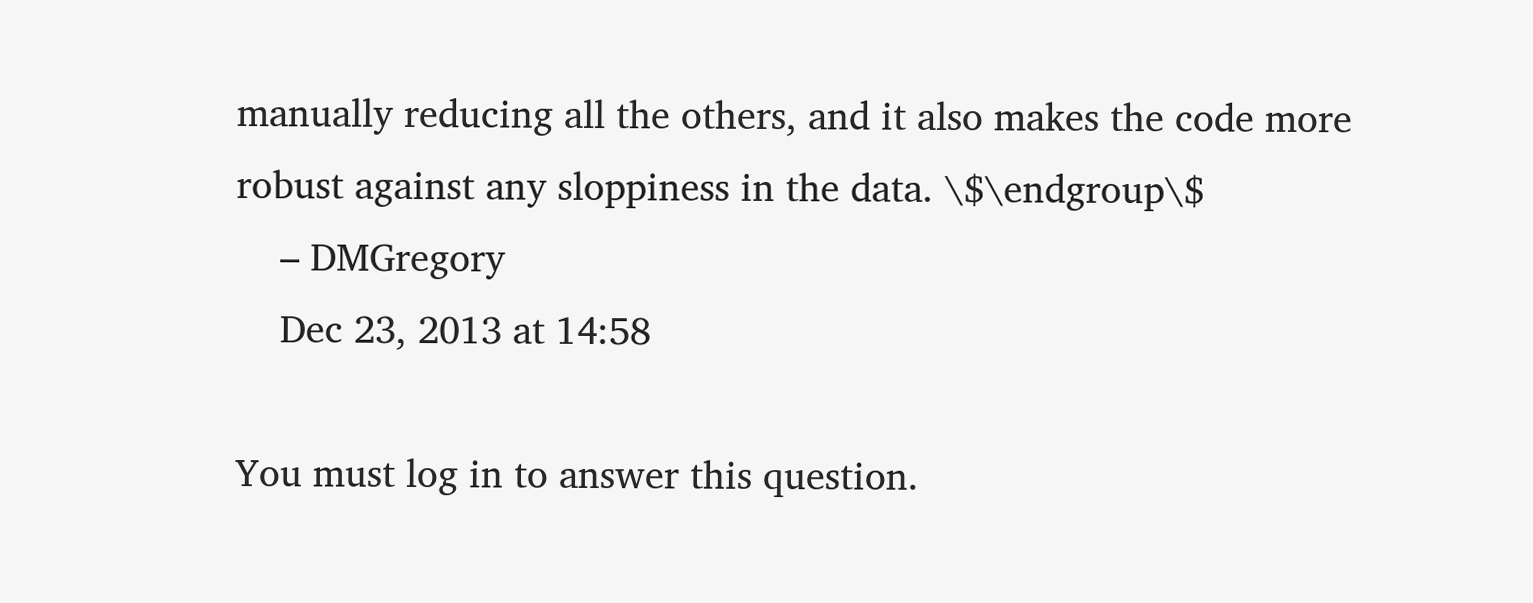manually reducing all the others, and it also makes the code more robust against any sloppiness in the data. \$\endgroup\$
    – DMGregory
    Dec 23, 2013 at 14:58

You must log in to answer this question.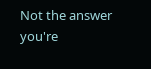Not the answer you're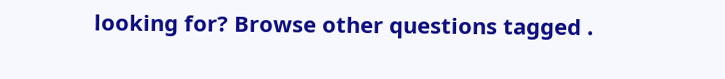looking for? Browse other questions tagged .